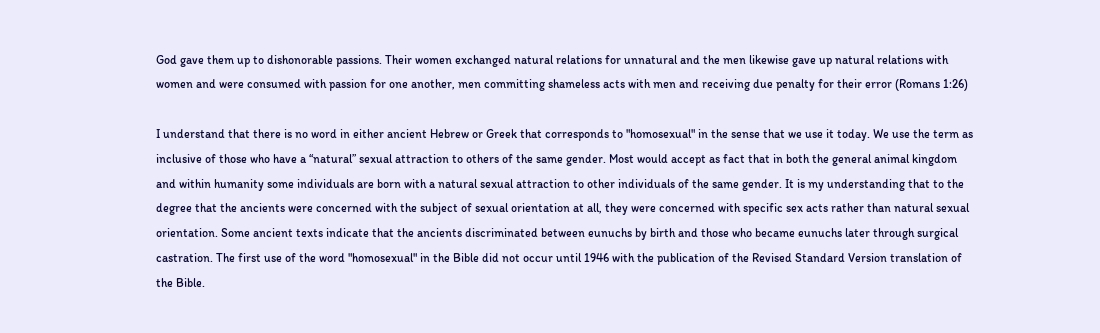God gave them up to dishonorable passions. Their women exchanged natural relations for unnatural and the men likewise gave up natural relations with women and were consumed with passion for one another, men committing shameless acts with men and receiving due penalty for their error (Romans 1:26)

I understand that there is no word in either ancient Hebrew or Greek that corresponds to "homosexual" in the sense that we use it today. We use the term as inclusive of those who have a “natural” sexual attraction to others of the same gender. Most would accept as fact that in both the general animal kingdom and within humanity some individuals are born with a natural sexual attraction to other individuals of the same gender. It is my understanding that to the degree that the ancients were concerned with the subject of sexual orientation at all, they were concerned with specific sex acts rather than natural sexual orientation. Some ancient texts indicate that the ancients discriminated between eunuchs by birth and those who became eunuchs later through surgical castration. The first use of the word "homosexual" in the Bible did not occur until 1946 with the publication of the Revised Standard Version translation of the Bible.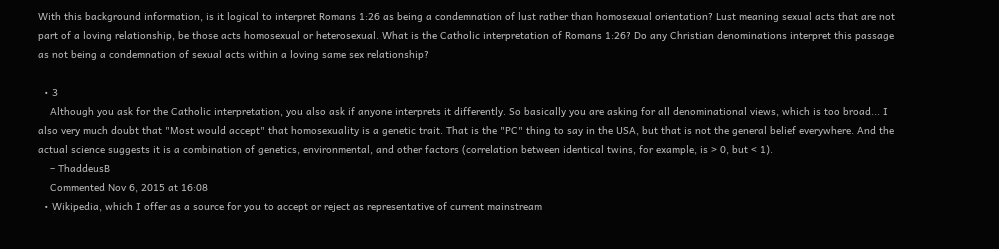With this background information, is it logical to interpret Romans 1:26 as being a condemnation of lust rather than homosexual orientation? Lust meaning sexual acts that are not part of a loving relationship, be those acts homosexual or heterosexual. What is the Catholic interpretation of Romans 1:26? Do any Christian denominations interpret this passage as not being a condemnation of sexual acts within a loving same sex relationship?

  • 3
    Although you ask for the Catholic interpretation, you also ask if anyone interprets it differently. So basically you are asking for all denominational views, which is too broad... I also very much doubt that "Most would accept" that homosexuality is a genetic trait. That is the "PC" thing to say in the USA, but that is not the general belief everywhere. And the actual science suggests it is a combination of genetics, environmental, and other factors (correlation between identical twins, for example, is > 0, but < 1).
    – ThaddeusB
    Commented Nov 6, 2015 at 16:08
  • Wikipedia, which I offer as a source for you to accept or reject as representative of current mainstream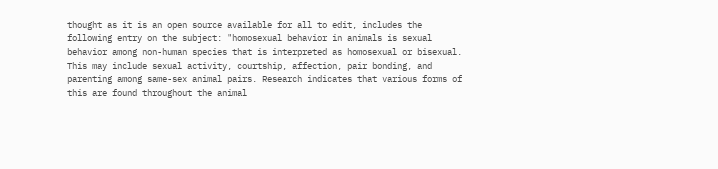thought as it is an open source available for all to edit, includes the following entry on the subject: "homosexual behavior in animals is sexual behavior among non-human species that is interpreted as homosexual or bisexual. This may include sexual activity, courtship, affection, pair bonding, and parenting among same-sex animal pairs. Research indicates that various forms of this are found throughout the animal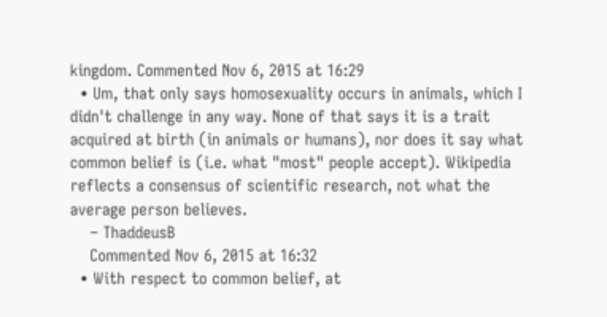kingdom. Commented Nov 6, 2015 at 16:29
  • Um, that only says homosexuality occurs in animals, which I didn't challenge in any way. None of that says it is a trait acquired at birth (in animals or humans), nor does it say what common belief is (i.e. what "most" people accept). Wikipedia reflects a consensus of scientific research, not what the average person believes.
    – ThaddeusB
    Commented Nov 6, 2015 at 16:32
  • With respect to common belief, at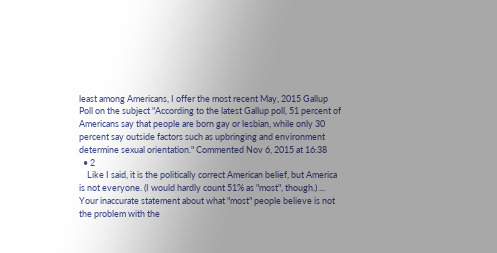least among Americans, I offer the most recent May, 2015 Gallup Poll on the subject "According to the latest Gallup poll, 51 percent of Americans say that people are born gay or lesbian, while only 30 percent say outside factors such as upbringing and environment determine sexual orientation." Commented Nov 6, 2015 at 16:38
  • 2
    Like I said, it is the politically correct American belief, but America is not everyone. (I would hardly count 51% as "most", though.) ... Your inaccurate statement about what "most" people believe is not the problem with the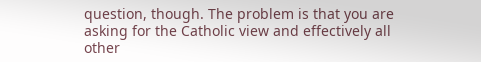question, though. The problem is that you are asking for the Catholic view and effectively all other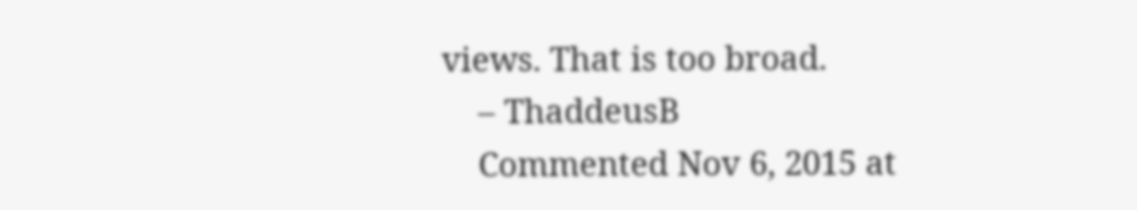views. That is too broad.
    – ThaddeusB
    Commented Nov 6, 2015 at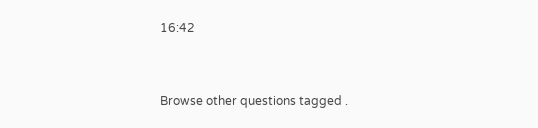16:42


Browse other questions tagged .